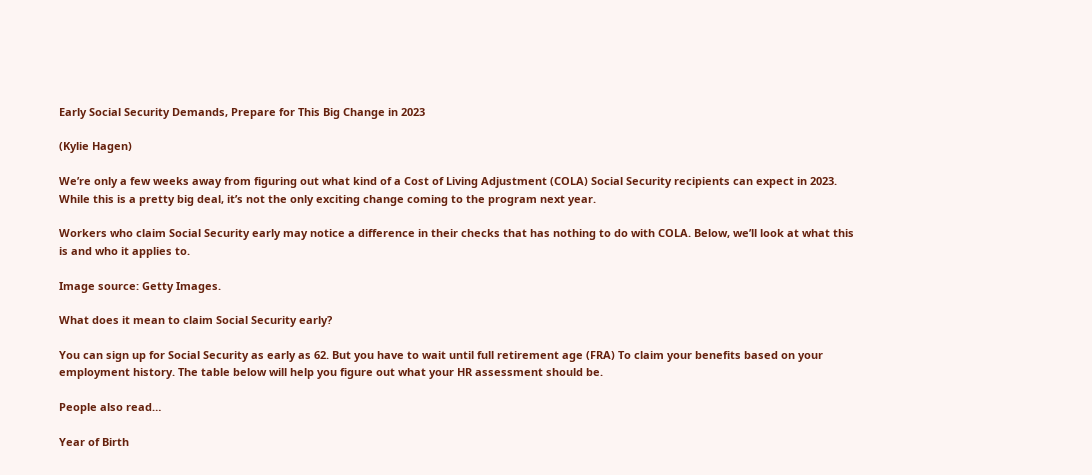Early Social Security Demands, Prepare for This Big Change in 2023

(Kylie Hagen)

We’re only a few weeks away from figuring out what kind of a Cost of Living Adjustment (COLA) Social Security recipients can expect in 2023. While this is a pretty big deal, it’s not the only exciting change coming to the program next year.

Workers who claim Social Security early may notice a difference in their checks that has nothing to do with COLA. Below, we’ll look at what this is and who it applies to.

Image source: Getty Images.

What does it mean to claim Social Security early?

You can sign up for Social Security as early as 62. But you have to wait until full retirement age (FRA) To claim your benefits based on your employment history. The table below will help you figure out what your HR assessment should be.

People also read…

Year of Birth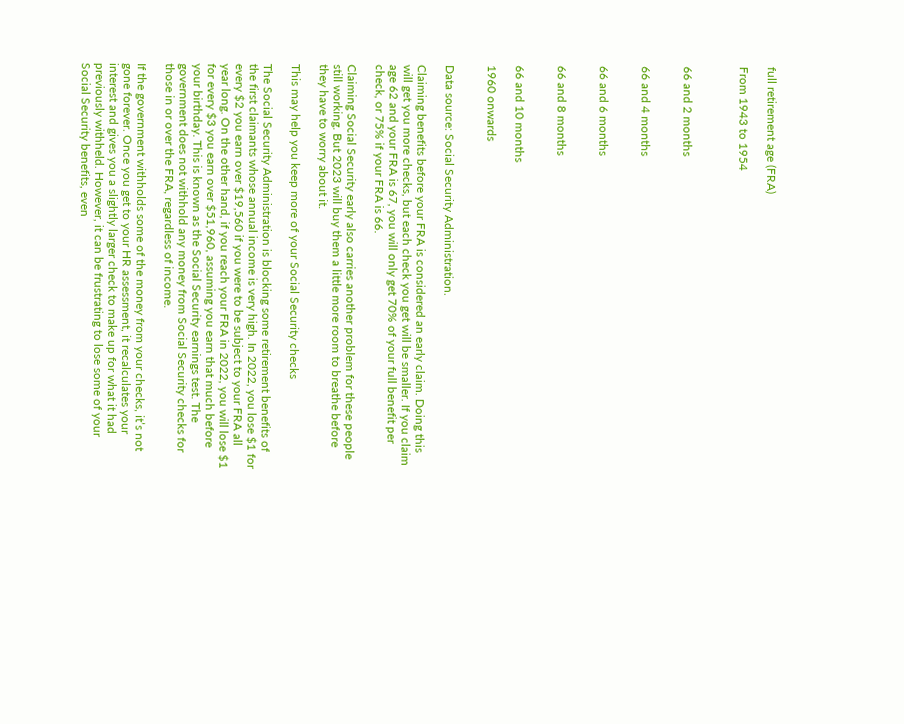full retirement age (FRA)

From 1943 to 1954



66 and 2 months


66 and 4 months


66 and 6 months


66 and 8 months


66 and 10 months

1960 onwards


Data source: Social Security Administration.

Claiming benefits before your FRA is considered an early claim. Doing this will get you more checks, but each check you get will be smaller. If you claim age 62 and your FRA is 67, you will only get 70% of your full benefit per check, or 75% if your FRA is 66.

Claiming Social Security early also carries another problem for these people still working. But 2023 will buy them a little more room to breathe before they have to worry about it.

This may help you keep more of your Social Security checks

The Social Security Administration is blocking some retirement benefits of the first claimants whose annual income is very high. In 2022, you lose $1 for every $2 you earn over $19,560 if you were to be subject to your FRA all year long. On the other hand, if you reach your FRA in 2022, you will lose $1 for every $3 you earn over $51,960, assuming you earn that much before your birthday. This is known as the Social Security earnings test. The government does not withhold any money from Social Security checks for those in or over the FRA, regardless of income.

If the government withholds some of the money from your checks, it’s not gone forever. Once you get to your HR assessment, it recalculates your interest and gives you a slightly larger check to make up for what it had previously withheld. However, it can be frustrating to lose some of your Social Security benefits, even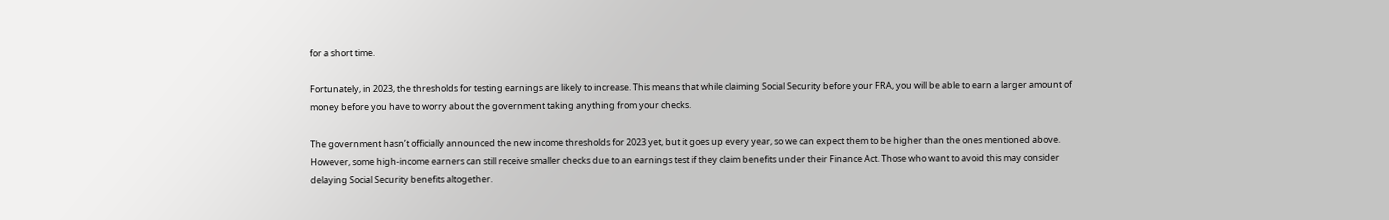for a short time.

Fortunately, in 2023, the thresholds for testing earnings are likely to increase. This means that while claiming Social Security before your FRA, you will be able to earn a larger amount of money before you have to worry about the government taking anything from your checks.

The government hasn’t officially announced the new income thresholds for 2023 yet, but it goes up every year, so we can expect them to be higher than the ones mentioned above. However, some high-income earners can still receive smaller checks due to an earnings test if they claim benefits under their Finance Act. Those who want to avoid this may consider delaying Social Security benefits altogether.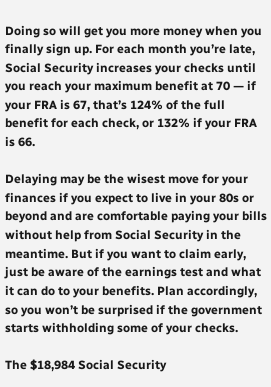Doing so will get you more money when you finally sign up. For each month you’re late, Social Security increases your checks until you reach your maximum benefit at 70 — if your FRA is 67, that’s 124% of the full benefit for each check, or 132% if your FRA is 66.

Delaying may be the wisest move for your finances if you expect to live in your 80s or beyond and are comfortable paying your bills without help from Social Security in the meantime. But if you want to claim early, just be aware of the earnings test and what it can do to your benefits. Plan accordingly, so you won’t be surprised if the government starts withholding some of your checks.

The $18,984 Social Security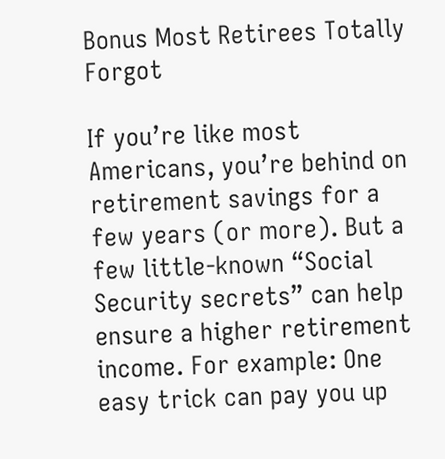Bonus Most Retirees Totally Forgot

If you’re like most Americans, you’re behind on retirement savings for a few years (or more). But a few little-known “Social Security secrets” can help ensure a higher retirement income. For example: One easy trick can pay you up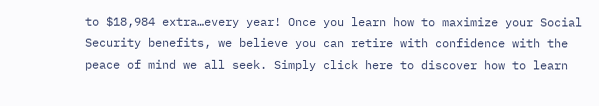to $18,984 extra…every year! Once you learn how to maximize your Social Security benefits, we believe you can retire with confidence with the peace of mind we all seek. Simply click here to discover how to learn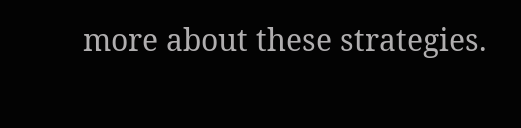more about these strategies.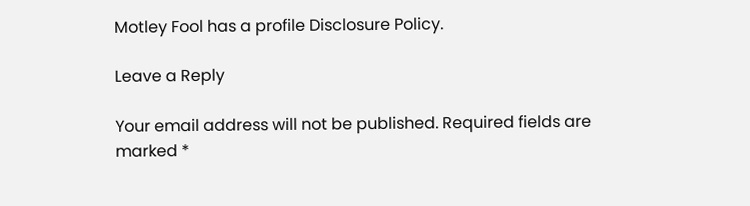Motley Fool has a profile Disclosure Policy.

Leave a Reply

Your email address will not be published. Required fields are marked *